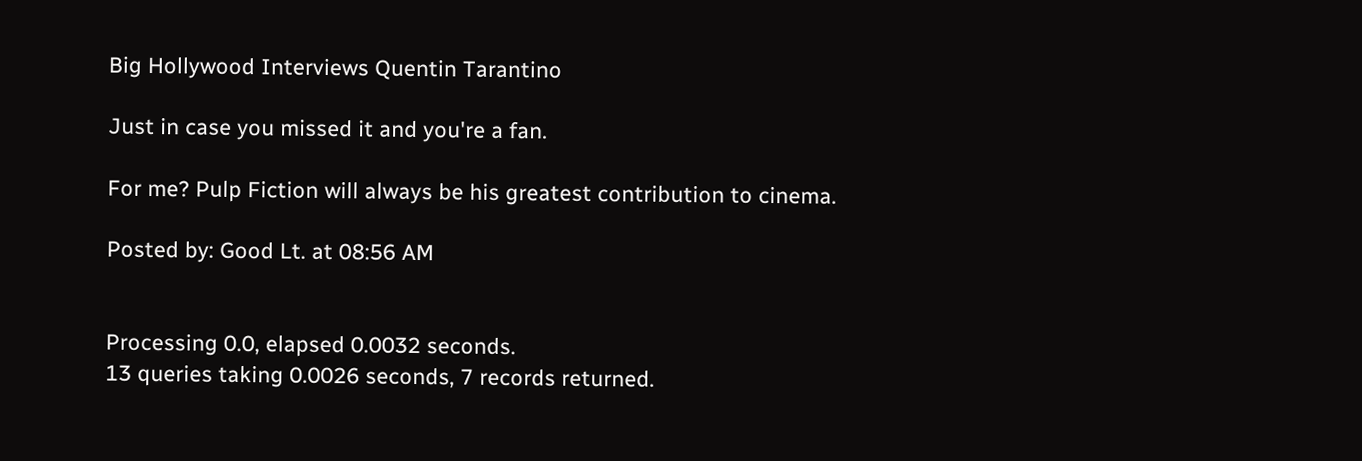Big Hollywood Interviews Quentin Tarantino

Just in case you missed it and you're a fan.

For me? Pulp Fiction will always be his greatest contribution to cinema.

Posted by: Good Lt. at 08:56 AM


Processing 0.0, elapsed 0.0032 seconds.
13 queries taking 0.0026 seconds, 7 records returned.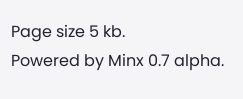Page size 5 kb.
Powered by Minx 0.7 alpha.